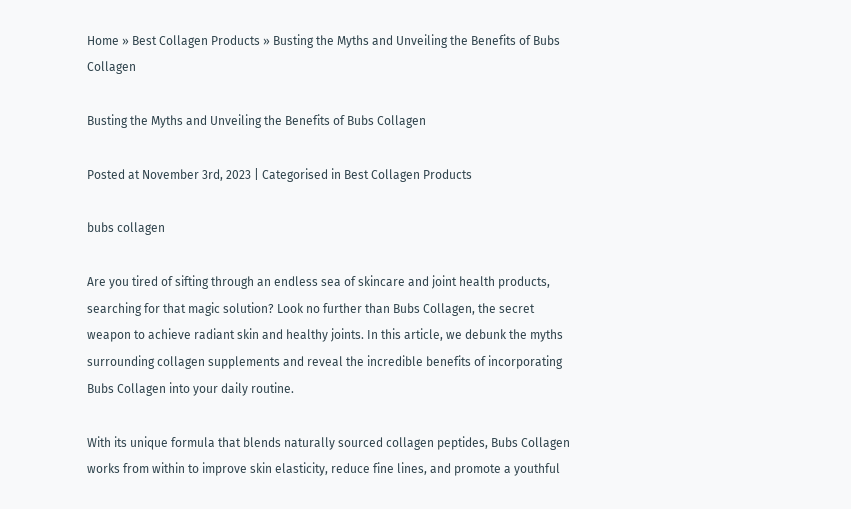Home » Best Collagen Products » Busting the Myths and Unveiling the Benefits of Bubs Collagen

Busting the Myths and Unveiling the Benefits of Bubs Collagen

Posted at November 3rd, 2023 | Categorised in Best Collagen Products

bubs collagen

Are you tired of sifting through an endless sea of skincare and joint health products, searching for that magic solution? Look no further than Bubs Collagen, the secret weapon to achieve radiant skin and healthy joints. In this article, we debunk the myths surrounding collagen supplements and reveal the incredible benefits of incorporating Bubs Collagen into your daily routine.

With its unique formula that blends naturally sourced collagen peptides, Bubs Collagen works from within to improve skin elasticity, reduce fine lines, and promote a youthful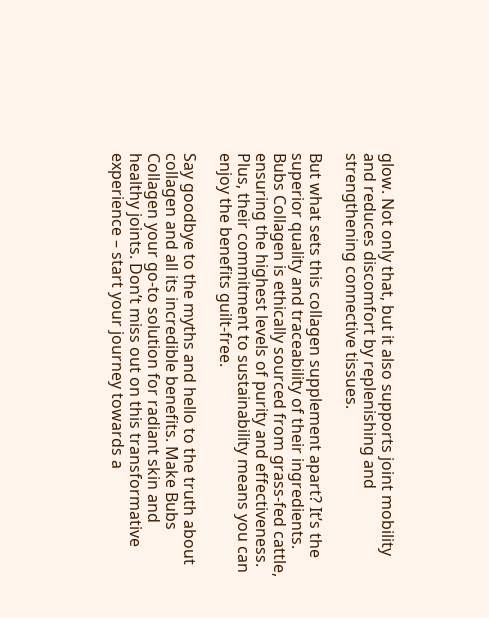glow. Not only that, but it also supports joint mobility and reduces discomfort by replenishing and strengthening connective tissues.

But what sets this collagen supplement apart? It’s the superior quality and traceability of their ingredients. Bubs Collagen is ethically sourced from grass-fed cattle, ensuring the highest levels of purity and effectiveness. Plus, their commitment to sustainability means you can enjoy the benefits guilt-free.

Say goodbye to the myths and hello to the truth about collagen and all its incredible benefits. Make Bubs Collagen your go-to solution for radiant skin and healthy joints. Don’t miss out on this transformative experience – start your journey towards a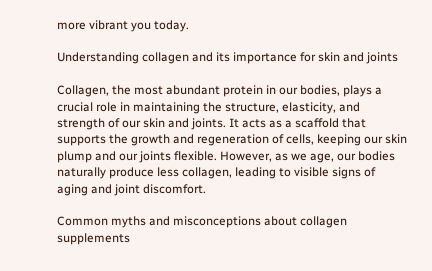more vibrant you today.

Understanding collagen and its importance for skin and joints

Collagen, the most abundant protein in our bodies, plays a crucial role in maintaining the structure, elasticity, and strength of our skin and joints. It acts as a scaffold that supports the growth and regeneration of cells, keeping our skin plump and our joints flexible. However, as we age, our bodies naturally produce less collagen, leading to visible signs of aging and joint discomfort.

Common myths and misconceptions about collagen supplements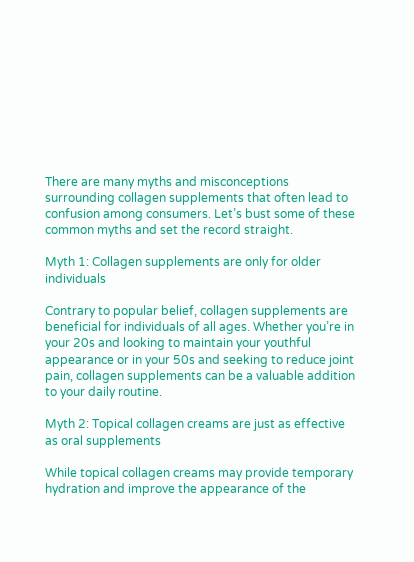There are many myths and misconceptions surrounding collagen supplements that often lead to confusion among consumers. Let’s bust some of these common myths and set the record straight.

Myth 1: Collagen supplements are only for older individuals

Contrary to popular belief, collagen supplements are beneficial for individuals of all ages. Whether you’re in your 20s and looking to maintain your youthful appearance or in your 50s and seeking to reduce joint pain, collagen supplements can be a valuable addition to your daily routine.

Myth 2: Topical collagen creams are just as effective as oral supplements

While topical collagen creams may provide temporary hydration and improve the appearance of the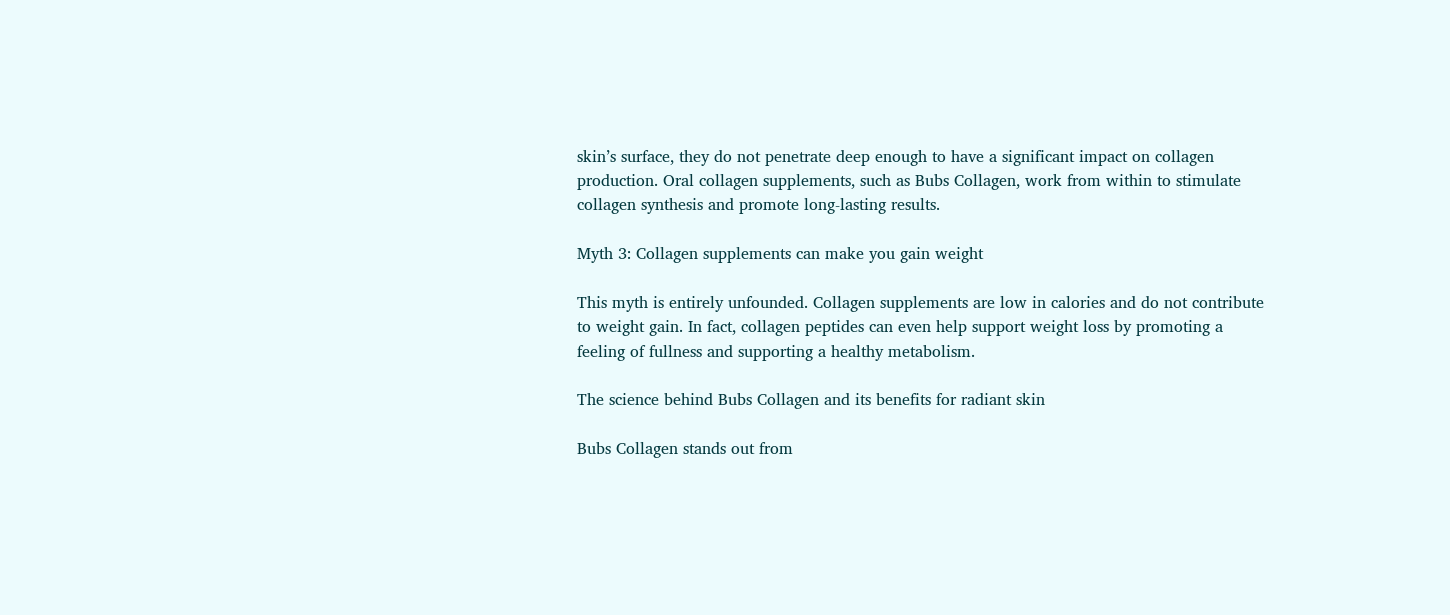skin’s surface, they do not penetrate deep enough to have a significant impact on collagen production. Oral collagen supplements, such as Bubs Collagen, work from within to stimulate collagen synthesis and promote long-lasting results.

Myth 3: Collagen supplements can make you gain weight

This myth is entirely unfounded. Collagen supplements are low in calories and do not contribute to weight gain. In fact, collagen peptides can even help support weight loss by promoting a feeling of fullness and supporting a healthy metabolism.

The science behind Bubs Collagen and its benefits for radiant skin

Bubs Collagen stands out from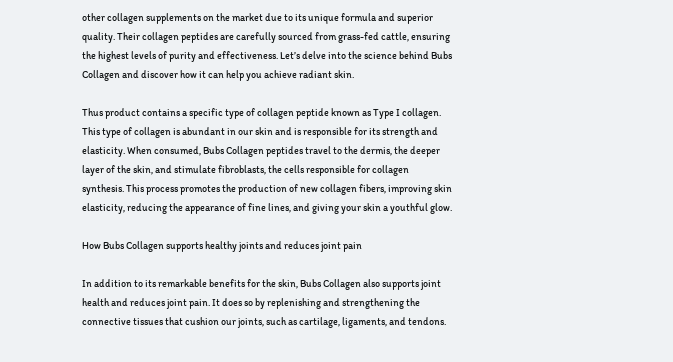other collagen supplements on the market due to its unique formula and superior quality. Their collagen peptides are carefully sourced from grass-fed cattle, ensuring the highest levels of purity and effectiveness. Let’s delve into the science behind Bubs Collagen and discover how it can help you achieve radiant skin.

Thus product contains a specific type of collagen peptide known as Type I collagen. This type of collagen is abundant in our skin and is responsible for its strength and elasticity. When consumed, Bubs Collagen peptides travel to the dermis, the deeper layer of the skin, and stimulate fibroblasts, the cells responsible for collagen synthesis. This process promotes the production of new collagen fibers, improving skin elasticity, reducing the appearance of fine lines, and giving your skin a youthful glow.

How Bubs Collagen supports healthy joints and reduces joint pain

In addition to its remarkable benefits for the skin, Bubs Collagen also supports joint health and reduces joint pain. It does so by replenishing and strengthening the connective tissues that cushion our joints, such as cartilage, ligaments, and tendons.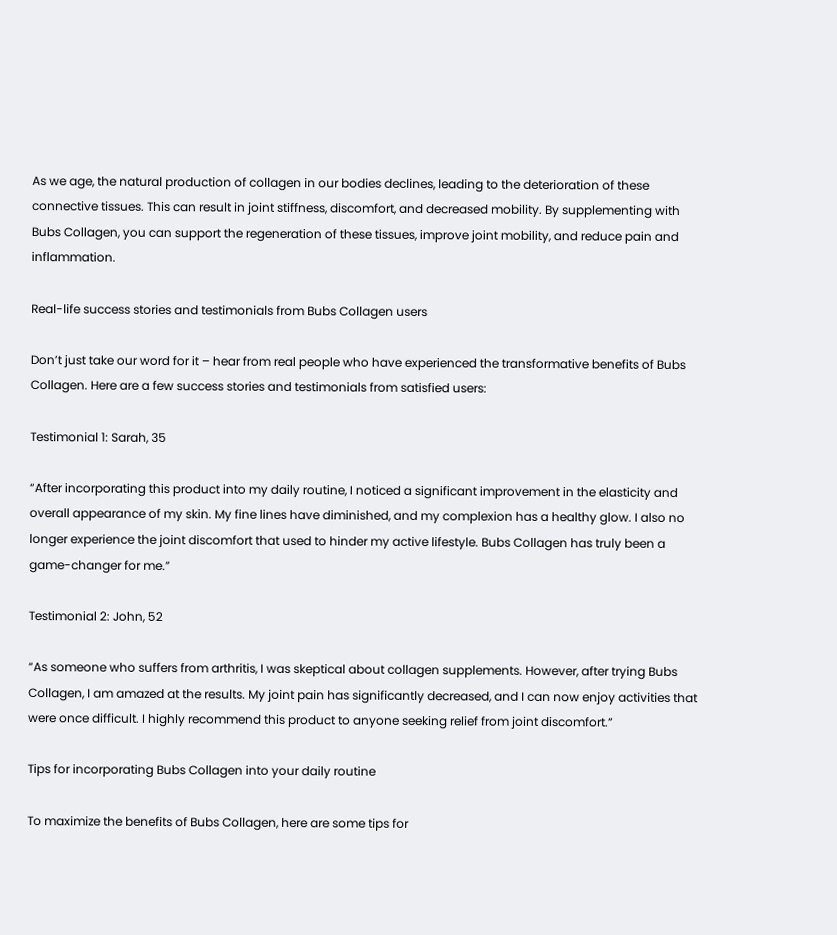As we age, the natural production of collagen in our bodies declines, leading to the deterioration of these connective tissues. This can result in joint stiffness, discomfort, and decreased mobility. By supplementing with Bubs Collagen, you can support the regeneration of these tissues, improve joint mobility, and reduce pain and inflammation.

Real-life success stories and testimonials from Bubs Collagen users

Don’t just take our word for it – hear from real people who have experienced the transformative benefits of Bubs Collagen. Here are a few success stories and testimonials from satisfied users:

Testimonial 1: Sarah, 35

“After incorporating this product into my daily routine, I noticed a significant improvement in the elasticity and overall appearance of my skin. My fine lines have diminished, and my complexion has a healthy glow. I also no longer experience the joint discomfort that used to hinder my active lifestyle. Bubs Collagen has truly been a game-changer for me.”

Testimonial 2: John, 52

“As someone who suffers from arthritis, I was skeptical about collagen supplements. However, after trying Bubs Collagen, I am amazed at the results. My joint pain has significantly decreased, and I can now enjoy activities that were once difficult. I highly recommend this product to anyone seeking relief from joint discomfort.”

Tips for incorporating Bubs Collagen into your daily routine

To maximize the benefits of Bubs Collagen, here are some tips for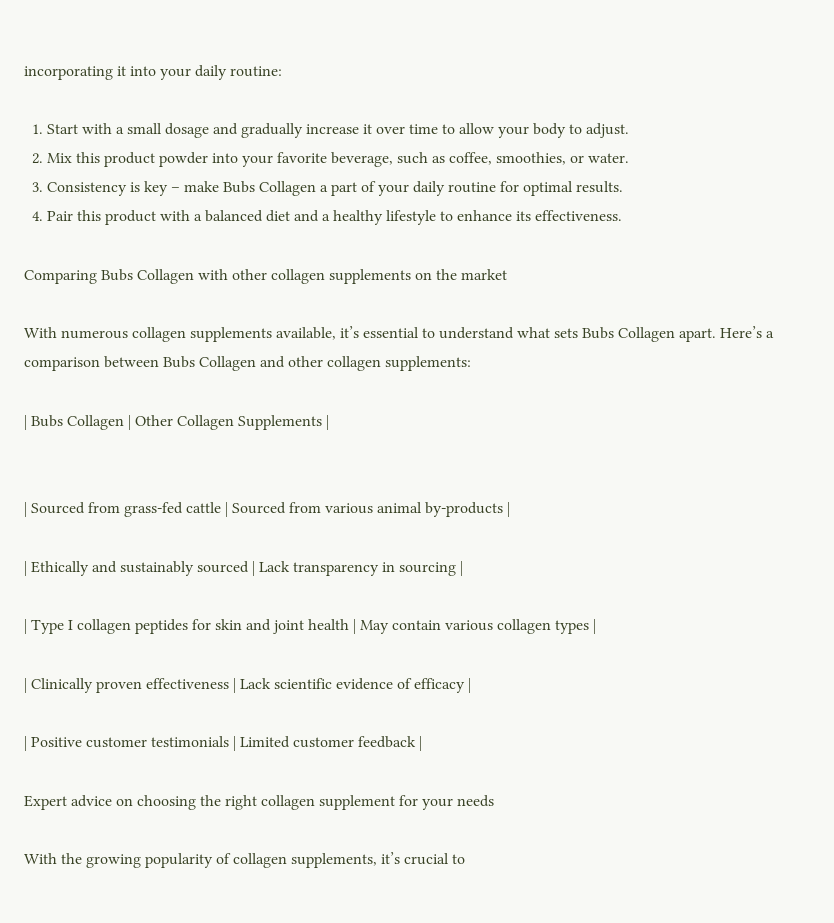incorporating it into your daily routine:

  1. Start with a small dosage and gradually increase it over time to allow your body to adjust.
  2. Mix this product powder into your favorite beverage, such as coffee, smoothies, or water.
  3. Consistency is key – make Bubs Collagen a part of your daily routine for optimal results.
  4. Pair this product with a balanced diet and a healthy lifestyle to enhance its effectiveness.

Comparing Bubs Collagen with other collagen supplements on the market

With numerous collagen supplements available, it’s essential to understand what sets Bubs Collagen apart. Here’s a comparison between Bubs Collagen and other collagen supplements:

| Bubs Collagen | Other Collagen Supplements |


| Sourced from grass-fed cattle | Sourced from various animal by-products |

| Ethically and sustainably sourced | Lack transparency in sourcing |

| Type I collagen peptides for skin and joint health | May contain various collagen types |

| Clinically proven effectiveness | Lack scientific evidence of efficacy |

| Positive customer testimonials | Limited customer feedback |

Expert advice on choosing the right collagen supplement for your needs

With the growing popularity of collagen supplements, it’s crucial to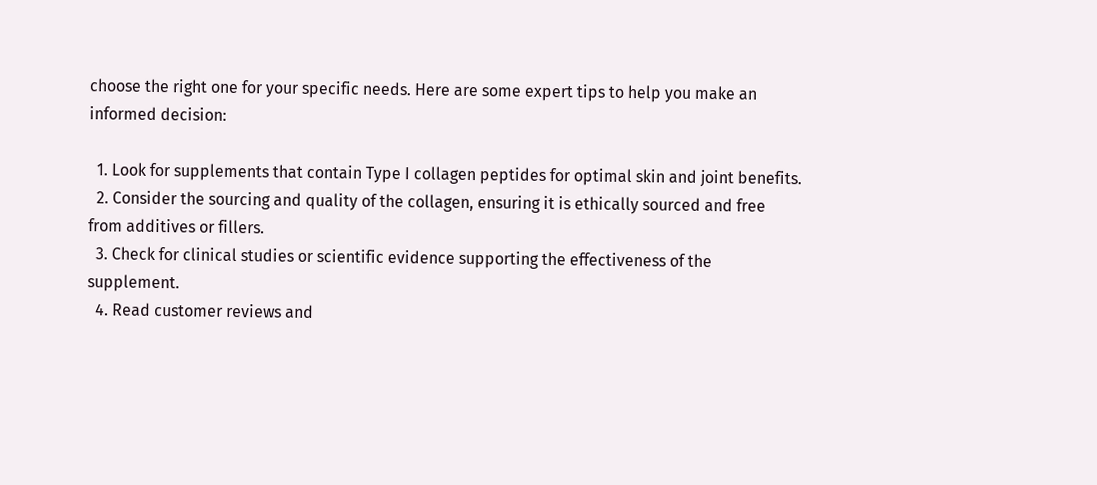choose the right one for your specific needs. Here are some expert tips to help you make an informed decision:

  1. Look for supplements that contain Type I collagen peptides for optimal skin and joint benefits.
  2. Consider the sourcing and quality of the collagen, ensuring it is ethically sourced and free from additives or fillers.
  3. Check for clinical studies or scientific evidence supporting the effectiveness of the supplement.
  4. Read customer reviews and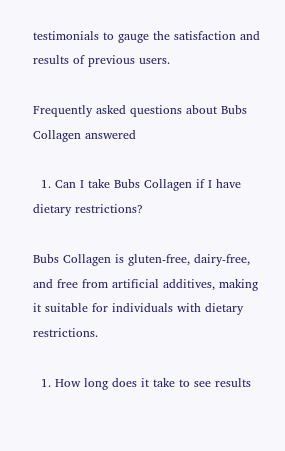testimonials to gauge the satisfaction and results of previous users.

Frequently asked questions about Bubs Collagen answered

  1. Can I take Bubs Collagen if I have dietary restrictions?

Bubs Collagen is gluten-free, dairy-free, and free from artificial additives, making it suitable for individuals with dietary restrictions.

  1. How long does it take to see results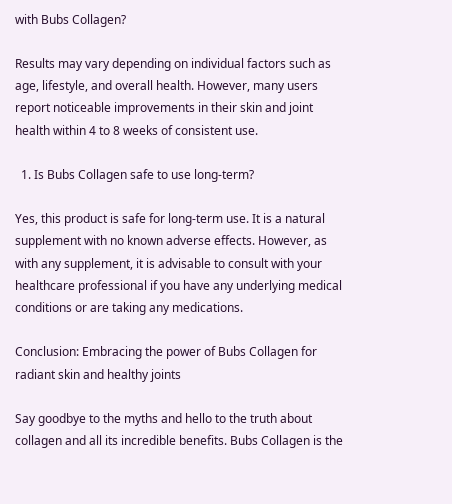with Bubs Collagen?

Results may vary depending on individual factors such as age, lifestyle, and overall health. However, many users report noticeable improvements in their skin and joint health within 4 to 8 weeks of consistent use.

  1. Is Bubs Collagen safe to use long-term?

Yes, this product is safe for long-term use. It is a natural supplement with no known adverse effects. However, as with any supplement, it is advisable to consult with your healthcare professional if you have any underlying medical conditions or are taking any medications.

Conclusion: Embracing the power of Bubs Collagen for radiant skin and healthy joints

Say goodbye to the myths and hello to the truth about collagen and all its incredible benefits. Bubs Collagen is the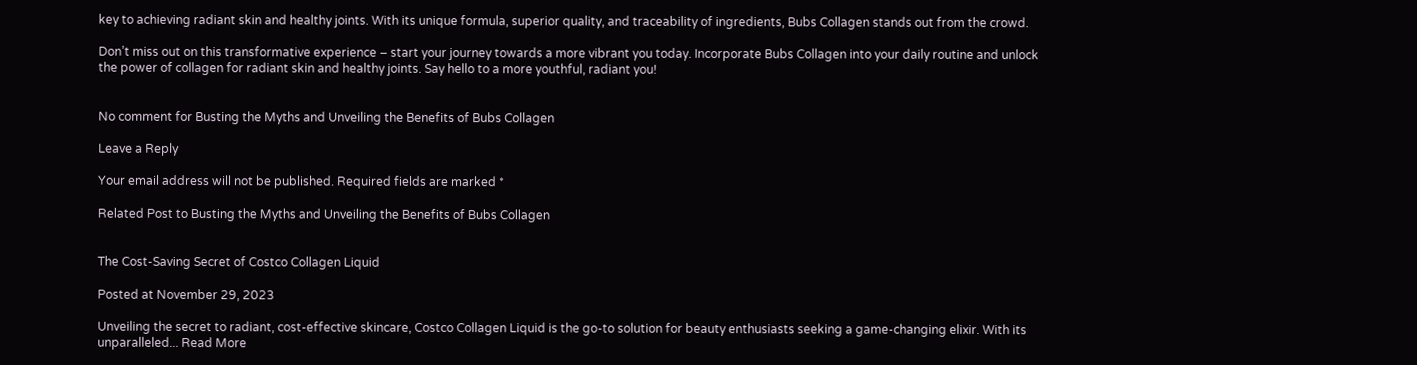key to achieving radiant skin and healthy joints. With its unique formula, superior quality, and traceability of ingredients, Bubs Collagen stands out from the crowd.

Don’t miss out on this transformative experience – start your journey towards a more vibrant you today. Incorporate Bubs Collagen into your daily routine and unlock the power of collagen for radiant skin and healthy joints. Say hello to a more youthful, radiant you!


No comment for Busting the Myths and Unveiling the Benefits of Bubs Collagen

Leave a Reply

Your email address will not be published. Required fields are marked *

Related Post to Busting the Myths and Unveiling the Benefits of Bubs Collagen


The Cost-Saving Secret of Costco Collagen Liquid

Posted at November 29, 2023

Unveiling the secret to radiant, cost-effective skincare, Costco Collagen Liquid is the go-to solution for beauty enthusiasts seeking a game-changing elixir. With its unparalleled... Read More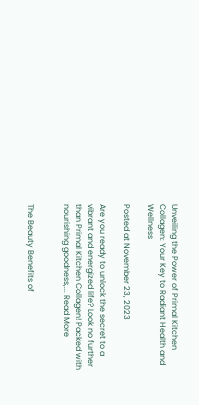Unveiling the Power of Primal Kitchen Collagen: Your Key to Radiant Health and Wellness

Posted at November 23, 2023

Are you ready to unlock the secret to a vibrant and energized life? Look no further than Primal Kitchen Collagen! Packed with nourishing goodness,... Read More


The Beauty Benefits of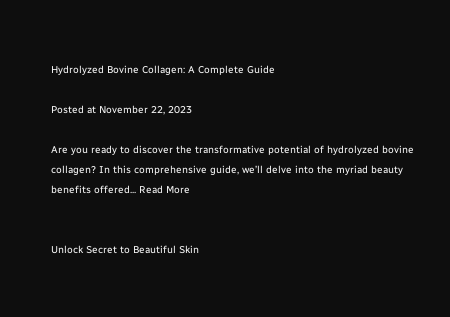Hydrolyzed Bovine Collagen: A Complete Guide

Posted at November 22, 2023

Are you ready to discover the transformative potential of hydrolyzed bovine collagen? In this comprehensive guide, we’ll delve into the myriad beauty benefits offered... Read More


Unlock Secret to Beautiful Skin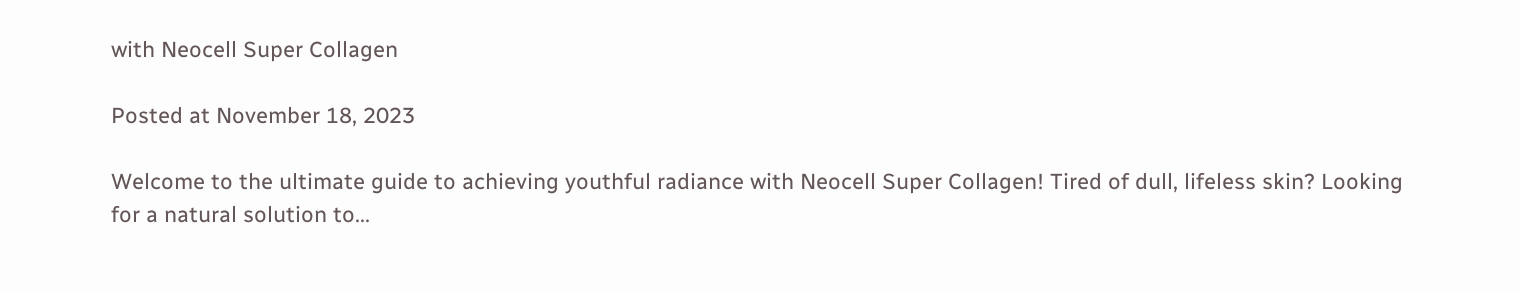with Neocell Super Collagen

Posted at November 18, 2023

Welcome to the ultimate guide to achieving youthful radiance with Neocell Super Collagen! Tired of dull, lifeless skin? Looking for a natural solution to...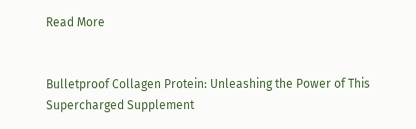Read More


Bulletproof Collagen Protein: Unleashing the Power of This Supercharged Supplement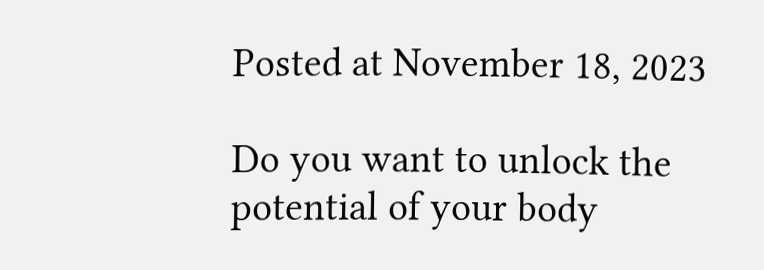Posted at November 18, 2023

Do you want to unlock the potential of your body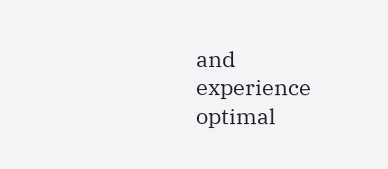and experience optimal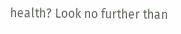health? Look no further than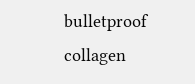bulletproof collagen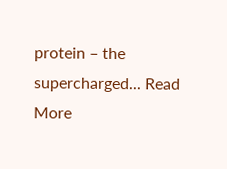protein – the supercharged... Read More